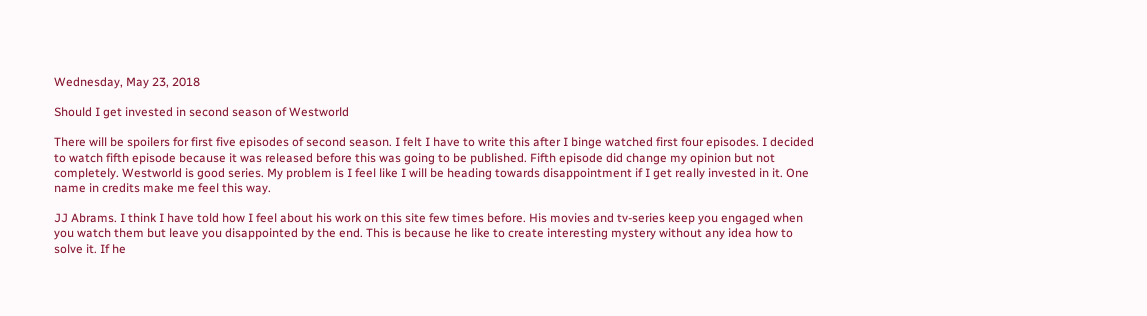Wednesday, May 23, 2018

Should I get invested in second season of Westworld

There will be spoilers for first five episodes of second season. I felt I have to write this after I binge watched first four episodes. I decided to watch fifth episode because it was released before this was going to be published. Fifth episode did change my opinion but not completely. Westworld is good series. My problem is I feel like I will be heading towards disappointment if I get really invested in it. One name in credits make me feel this way.

JJ Abrams. I think I have told how I feel about his work on this site few times before. His movies and tv-series keep you engaged when you watch them but leave you disappointed by the end. This is because he like to create interesting mystery without any idea how to solve it. If he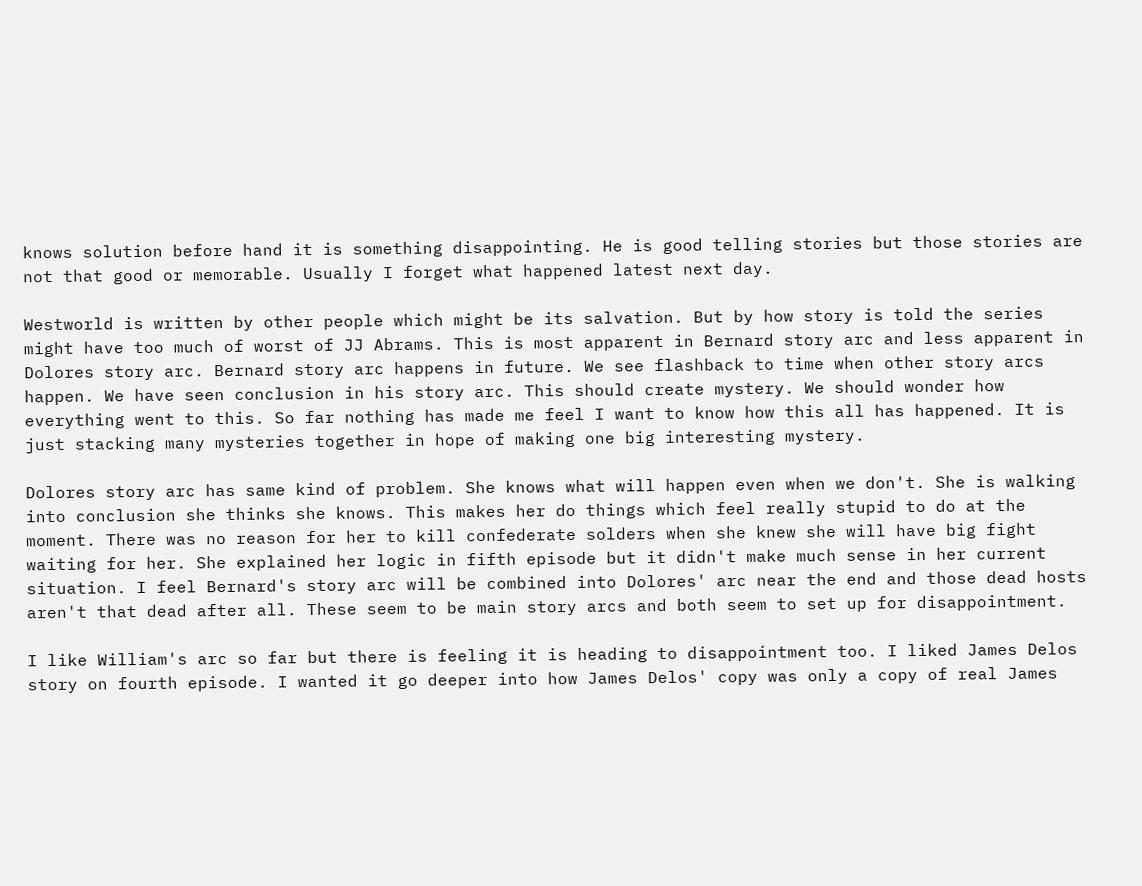knows solution before hand it is something disappointing. He is good telling stories but those stories are not that good or memorable. Usually I forget what happened latest next day.

Westworld is written by other people which might be its salvation. But by how story is told the series might have too much of worst of JJ Abrams. This is most apparent in Bernard story arc and less apparent in Dolores story arc. Bernard story arc happens in future. We see flashback to time when other story arcs happen. We have seen conclusion in his story arc. This should create mystery. We should wonder how everything went to this. So far nothing has made me feel I want to know how this all has happened. It is just stacking many mysteries together in hope of making one big interesting mystery.

Dolores story arc has same kind of problem. She knows what will happen even when we don't. She is walking into conclusion she thinks she knows. This makes her do things which feel really stupid to do at the moment. There was no reason for her to kill confederate solders when she knew she will have big fight waiting for her. She explained her logic in fifth episode but it didn't make much sense in her current situation. I feel Bernard's story arc will be combined into Dolores' arc near the end and those dead hosts aren't that dead after all. These seem to be main story arcs and both seem to set up for disappointment.

I like William's arc so far but there is feeling it is heading to disappointment too. I liked James Delos story on fourth episode. I wanted it go deeper into how James Delos' copy was only a copy of real James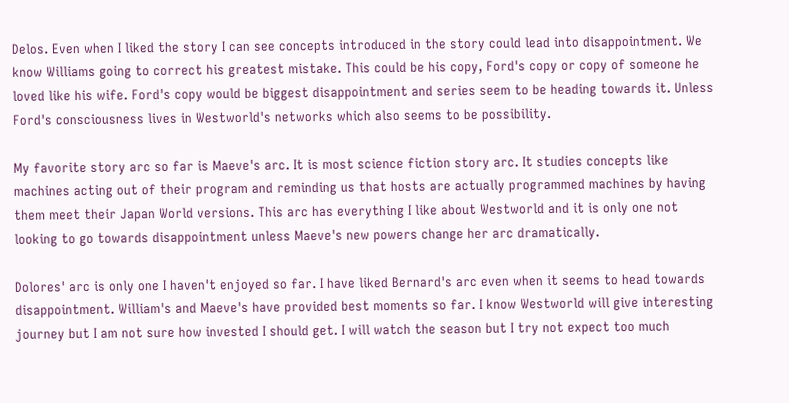Delos. Even when I liked the story I can see concepts introduced in the story could lead into disappointment. We know Williams going to correct his greatest mistake. This could be his copy, Ford's copy or copy of someone he loved like his wife. Ford's copy would be biggest disappointment and series seem to be heading towards it. Unless Ford's consciousness lives in Westworld's networks which also seems to be possibility.

My favorite story arc so far is Maeve's arc. It is most science fiction story arc. It studies concepts like machines acting out of their program and reminding us that hosts are actually programmed machines by having them meet their Japan World versions. This arc has everything I like about Westworld and it is only one not looking to go towards disappointment unless Maeve's new powers change her arc dramatically.

Dolores' arc is only one I haven't enjoyed so far. I have liked Bernard's arc even when it seems to head towards disappointment. William's and Maeve's have provided best moments so far. I know Westworld will give interesting journey but I am not sure how invested I should get. I will watch the season but I try not expect too much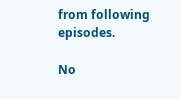from following episodes.

No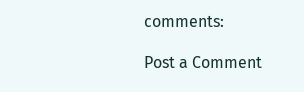comments:

Post a Comment